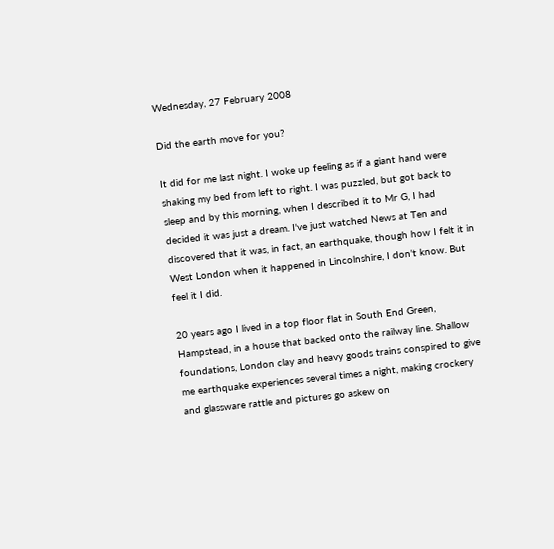Wednesday, 27 February 2008

Did the earth move for you?

It did for me last night. I woke up feeling as if a giant hand were shaking my bed from left to right. I was puzzled, but got back to sleep and by this morning, when I described it to Mr G, I had decided it was just a dream. I've just watched News at Ten and discovered that it was, in fact, an earthquake, though how I felt it in West London when it happened in Lincolnshire, I don't know. But feel it I did.

20 years ago I lived in a top floor flat in South End Green, Hampstead, in a house that backed onto the railway line. Shallow foundations, London clay and heavy goods trains conspired to give me earthquake experiences several times a night, making crockery and glassware rattle and pictures go askew on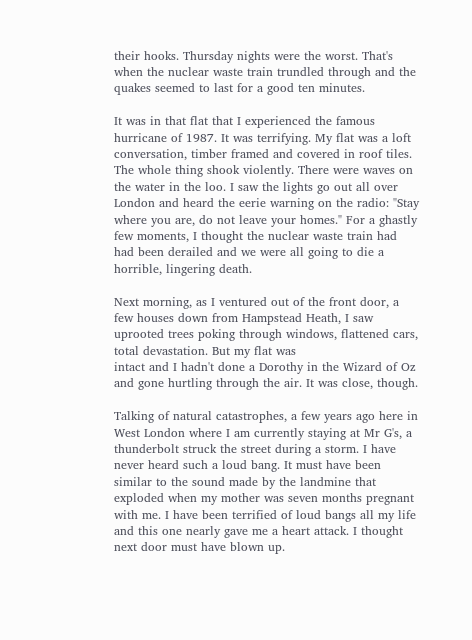their hooks. Thursday nights were the worst. That's when the nuclear waste train trundled through and the quakes seemed to last for a good ten minutes.

It was in that flat that I experienced the famous hurricane of 1987. It was terrifying. My flat was a loft conversation, timber framed and covered in roof tiles. The whole thing shook violently. There were waves on the water in the loo. I saw the lights go out all over London and heard the eerie warning on the radio: "Stay where you are, do not leave your homes." For a ghastly few moments, I thought the nuclear waste train had had been derailed and we were all going to die a horrible, lingering death.

Next morning, as I ventured out of the front door, a few houses down from Hampstead Heath, I saw uprooted trees poking through windows, flattened cars, total devastation. But my flat was
intact and I hadn't done a Dorothy in the Wizard of Oz and gone hurtling through the air. It was close, though.

Talking of natural catastrophes, a few years ago here in West London where I am currently staying at Mr G's, a thunderbolt struck the street during a storm. I have never heard such a loud bang. It must have been similar to the sound made by the landmine that exploded when my mother was seven months pregnant with me. I have been terrified of loud bangs all my life and this one nearly gave me a heart attack. I thought next door must have blown up.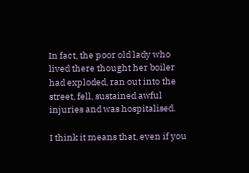In fact, the poor old lady who lived there thought her boiler had exploded, ran out into the street, fell, sustained awful injuries and was hospitalised.

I think it means that, even if you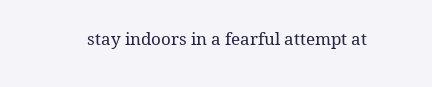stay indoors in a fearful attempt at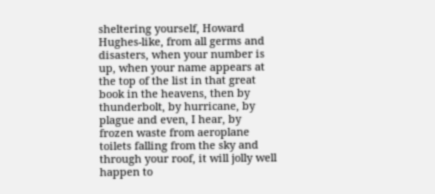sheltering yourself, Howard Hughes-like, from all germs and disasters, when your number is up, when your name appears at the top of the list in that great book in the heavens, then by thunderbolt, by hurricane, by plague and even, I hear, by frozen waste from aeroplane toilets falling from the sky and through your roof, it will jolly well happen to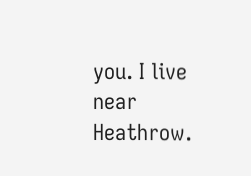you. I live near Heathrow.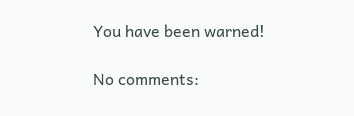You have been warned!

No comments: